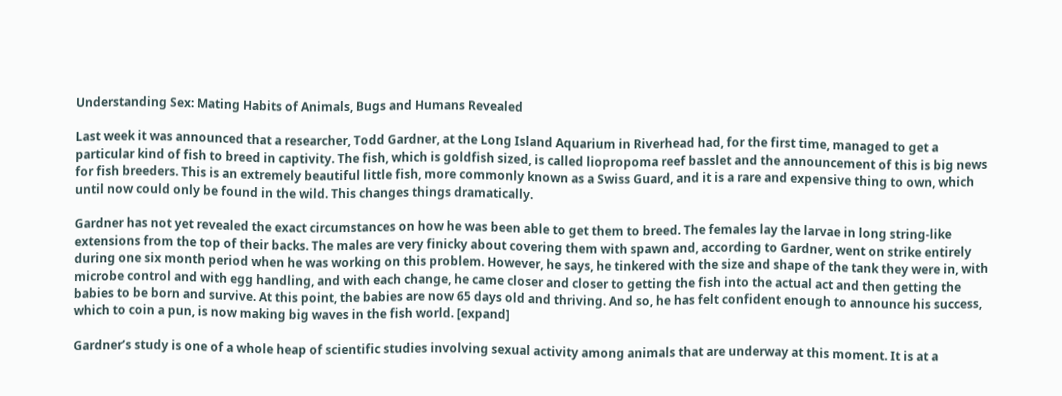Understanding Sex: Mating Habits of Animals, Bugs and Humans Revealed

Last week it was announced that a researcher, Todd Gardner, at the Long Island Aquarium in Riverhead had, for the first time, managed to get a particular kind of fish to breed in captivity. The fish, which is goldfish sized, is called liopropoma reef basslet and the announcement of this is big news for fish breeders. This is an extremely beautiful little fish, more commonly known as a Swiss Guard, and it is a rare and expensive thing to own, which until now could only be found in the wild. This changes things dramatically.

Gardner has not yet revealed the exact circumstances on how he was been able to get them to breed. The females lay the larvae in long string-like extensions from the top of their backs. The males are very finicky about covering them with spawn and, according to Gardner, went on strike entirely during one six month period when he was working on this problem. However, he says, he tinkered with the size and shape of the tank they were in, with microbe control and with egg handling, and with each change, he came closer and closer to getting the fish into the actual act and then getting the babies to be born and survive. At this point, the babies are now 65 days old and thriving. And so, he has felt confident enough to announce his success, which to coin a pun, is now making big waves in the fish world. [expand]

Gardner’s study is one of a whole heap of scientific studies involving sexual activity among animals that are underway at this moment. It is at a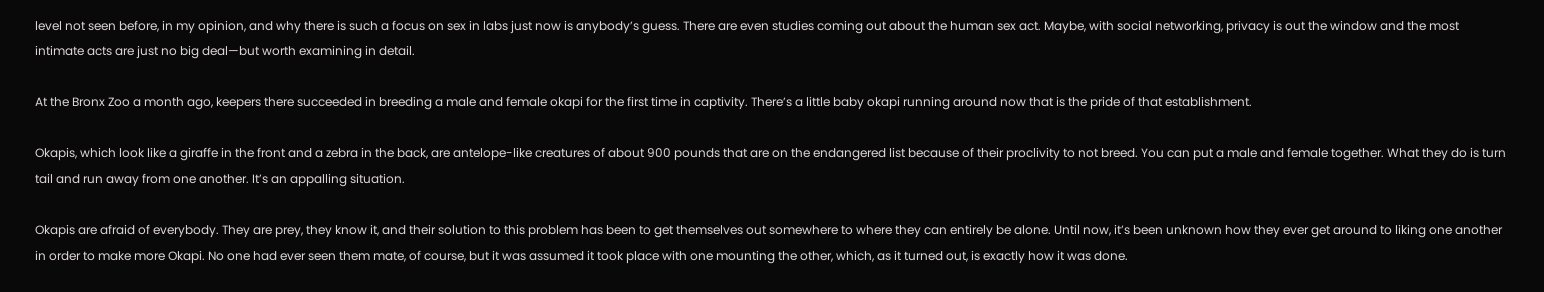level not seen before, in my opinion, and why there is such a focus on sex in labs just now is anybody’s guess. There are even studies coming out about the human sex act. Maybe, with social networking, privacy is out the window and the most intimate acts are just no big deal—but worth examining in detail.

At the Bronx Zoo a month ago, keepers there succeeded in breeding a male and female okapi for the first time in captivity. There’s a little baby okapi running around now that is the pride of that establishment.

Okapis, which look like a giraffe in the front and a zebra in the back, are antelope-like creatures of about 900 pounds that are on the endangered list because of their proclivity to not breed. You can put a male and female together. What they do is turn tail and run away from one another. It’s an appalling situation.

Okapis are afraid of everybody. They are prey, they know it, and their solution to this problem has been to get themselves out somewhere to where they can entirely be alone. Until now, it’s been unknown how they ever get around to liking one another in order to make more Okapi. No one had ever seen them mate, of course, but it was assumed it took place with one mounting the other, which, as it turned out, is exactly how it was done.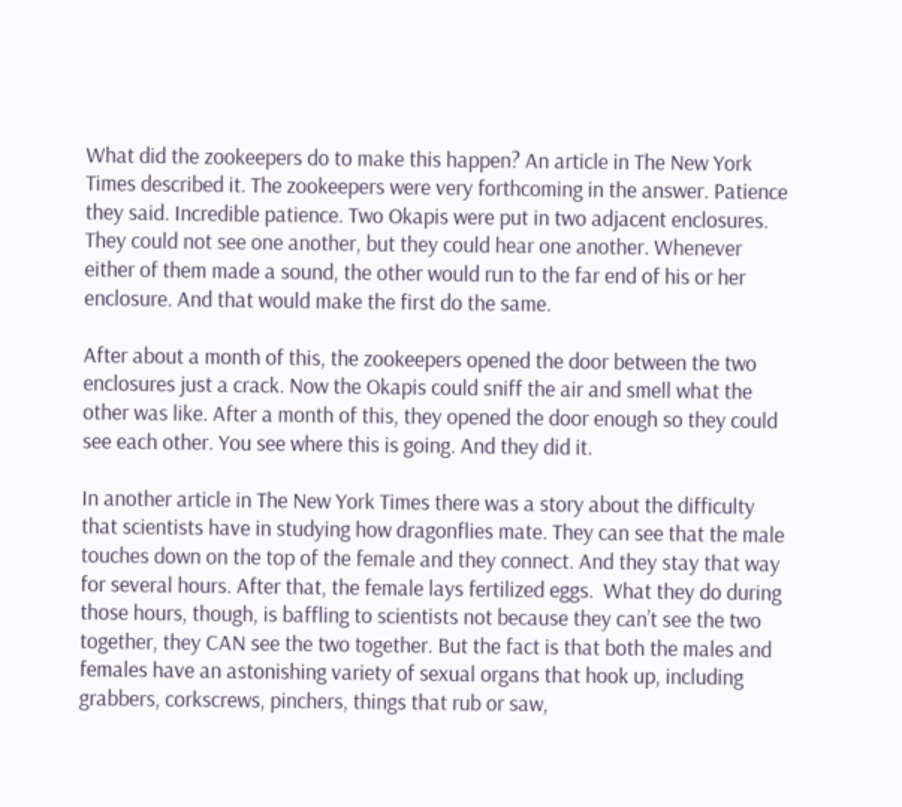What did the zookeepers do to make this happen? An article in The New York Times described it. The zookeepers were very forthcoming in the answer. Patience they said. Incredible patience. Two Okapis were put in two adjacent enclosures. They could not see one another, but they could hear one another. Whenever either of them made a sound, the other would run to the far end of his or her enclosure. And that would make the first do the same.

After about a month of this, the zookeepers opened the door between the two enclosures just a crack. Now the Okapis could sniff the air and smell what the other was like. After a month of this, they opened the door enough so they could see each other. You see where this is going. And they did it.

In another article in The New York Times there was a story about the difficulty that scientists have in studying how dragonflies mate. They can see that the male touches down on the top of the female and they connect. And they stay that way for several hours. After that, the female lays fertilized eggs.  What they do during those hours, though, is baffling to scientists not because they can’t see the two together, they CAN see the two together. But the fact is that both the males and females have an astonishing variety of sexual organs that hook up, including grabbers, corkscrews, pinchers, things that rub or saw,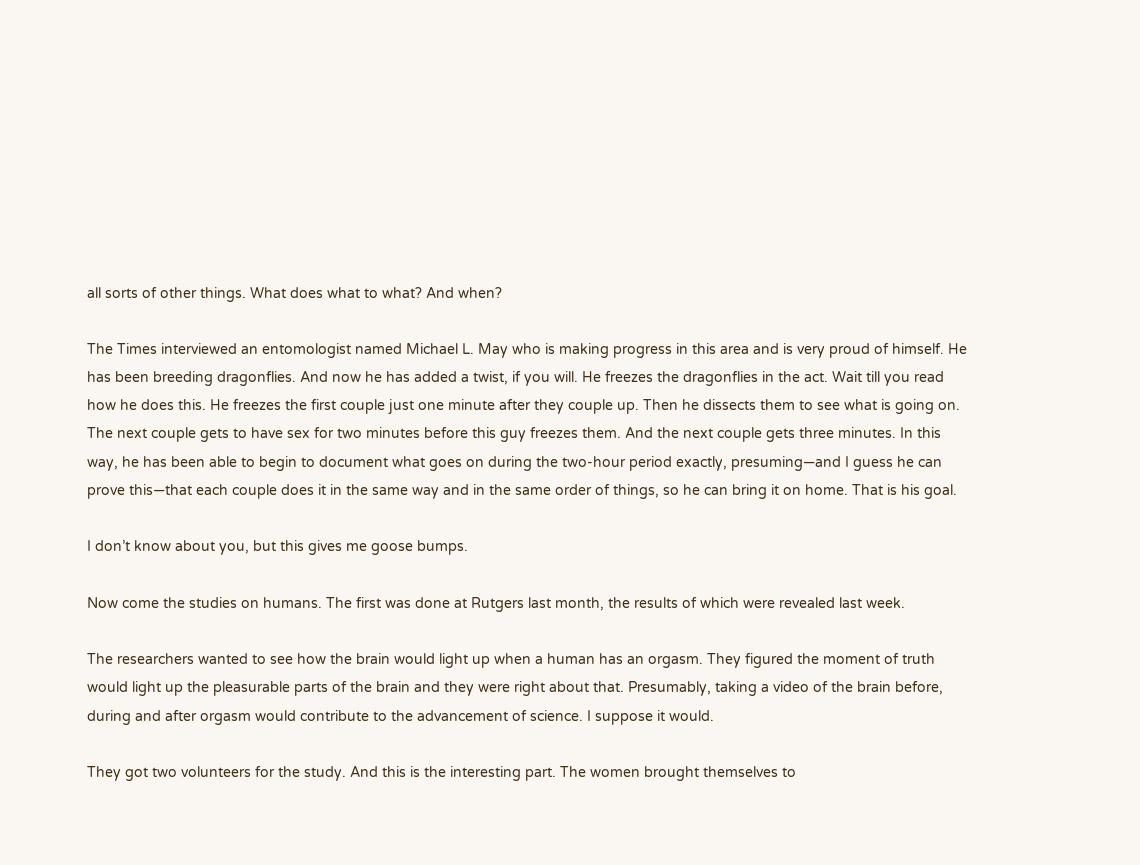all sorts of other things. What does what to what? And when?

The Times interviewed an entomologist named Michael L. May who is making progress in this area and is very proud of himself. He has been breeding dragonflies. And now he has added a twist, if you will. He freezes the dragonflies in the act. Wait till you read how he does this. He freezes the first couple just one minute after they couple up. Then he dissects them to see what is going on. The next couple gets to have sex for two minutes before this guy freezes them. And the next couple gets three minutes. In this way, he has been able to begin to document what goes on during the two-hour period exactly, presuming—and I guess he can prove this—that each couple does it in the same way and in the same order of things, so he can bring it on home. That is his goal.

I don’t know about you, but this gives me goose bumps.

Now come the studies on humans. The first was done at Rutgers last month, the results of which were revealed last week.

The researchers wanted to see how the brain would light up when a human has an orgasm. They figured the moment of truth would light up the pleasurable parts of the brain and they were right about that. Presumably, taking a video of the brain before, during and after orgasm would contribute to the advancement of science. I suppose it would.

They got two volunteers for the study. And this is the interesting part. The women brought themselves to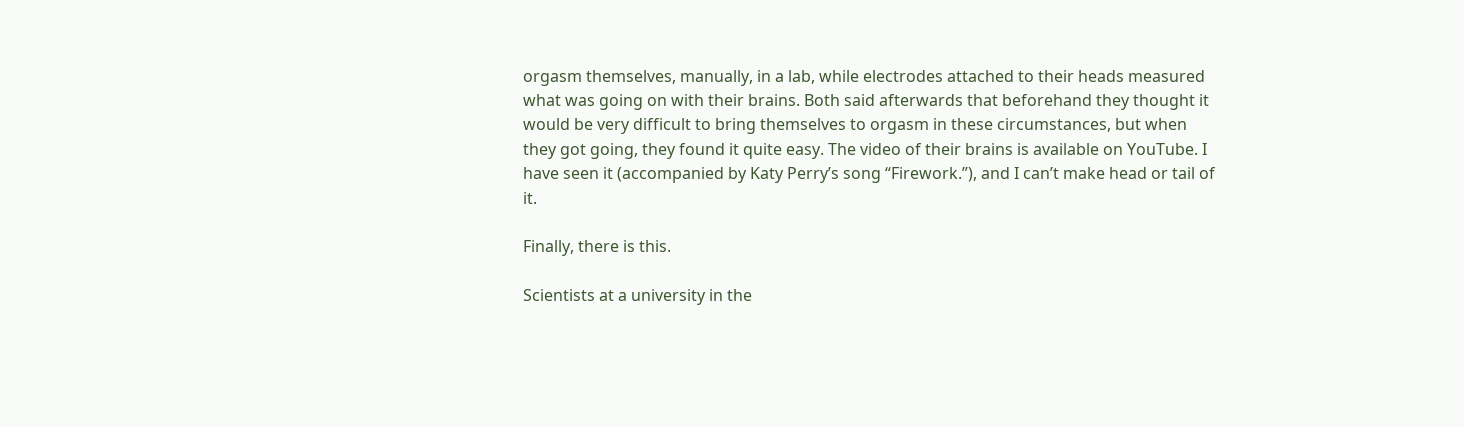orgasm themselves, manually, in a lab, while electrodes attached to their heads measured what was going on with their brains. Both said afterwards that beforehand they thought it would be very difficult to bring themselves to orgasm in these circumstances, but when they got going, they found it quite easy. The video of their brains is available on YouTube. I have seen it (accompanied by Katy Perry’s song “Firework.”), and I can’t make head or tail of it.

Finally, there is this.

Scientists at a university in the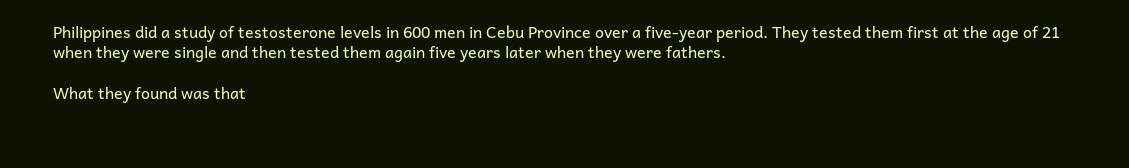Philippines did a study of testosterone levels in 600 men in Cebu Province over a five-year period. They tested them first at the age of 21 when they were single and then tested them again five years later when they were fathers.

What they found was that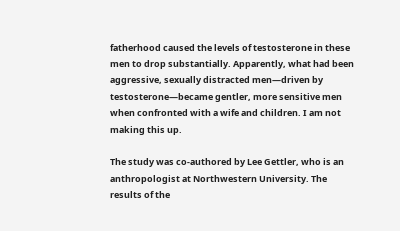fatherhood caused the levels of testosterone in these men to drop substantially. Apparently, what had been aggressive, sexually distracted men—driven by testosterone—became gentler, more sensitive men when confronted with a wife and children. I am not making this up.

The study was co-authored by Lee Gettler, who is an anthropologist at Northwestern University. The results of the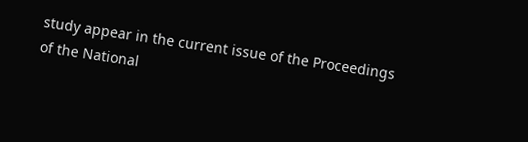study appear in the current issue of the Proceedings of the National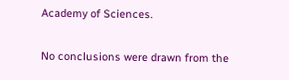Academy of Sciences.

No conclusions were drawn from the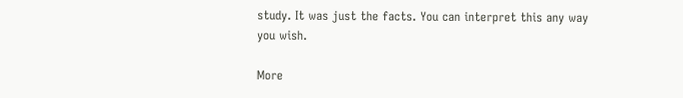study. It was just the facts. You can interpret this any way you wish.

More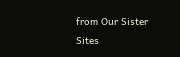from Our Sister Sites